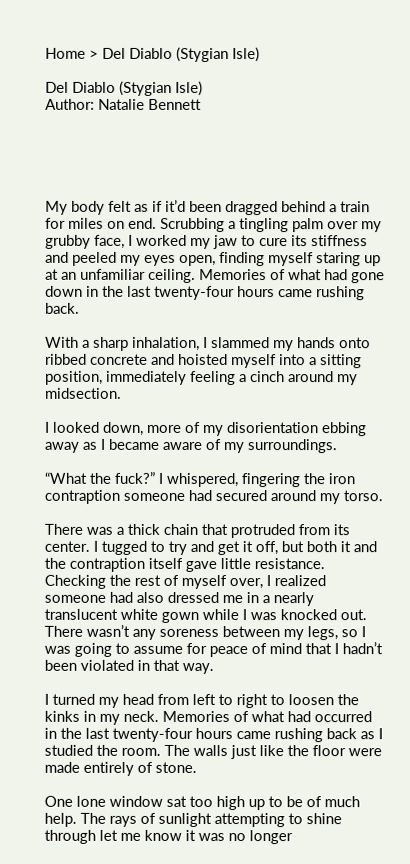Home > Del Diablo (Stygian Isle)

Del Diablo (Stygian Isle)
Author: Natalie Bennett





My body felt as if it’d been dragged behind a train for miles on end. Scrubbing a tingling palm over my grubby face, I worked my jaw to cure its stiffness and peeled my eyes open, finding myself staring up at an unfamiliar ceiling. Memories of what had gone down in the last twenty-four hours came rushing back.

With a sharp inhalation, I slammed my hands onto ribbed concrete and hoisted myself into a sitting position, immediately feeling a cinch around my midsection.

I looked down, more of my disorientation ebbing away as I became aware of my surroundings.

“What the fuck?” I whispered, fingering the iron contraption someone had secured around my torso.

There was a thick chain that protruded from its center. I tugged to try and get it off, but both it and the contraption itself gave little resistance. Checking the rest of myself over, I realized someone had also dressed me in a nearly translucent white gown while I was knocked out. There wasn’t any soreness between my legs, so I was going to assume for peace of mind that I hadn’t been violated in that way.

I turned my head from left to right to loosen the kinks in my neck. Memories of what had occurred in the last twenty-four hours came rushing back as I studied the room. The walls just like the floor were made entirely of stone.

One lone window sat too high up to be of much help. The rays of sunlight attempting to shine through let me know it was no longer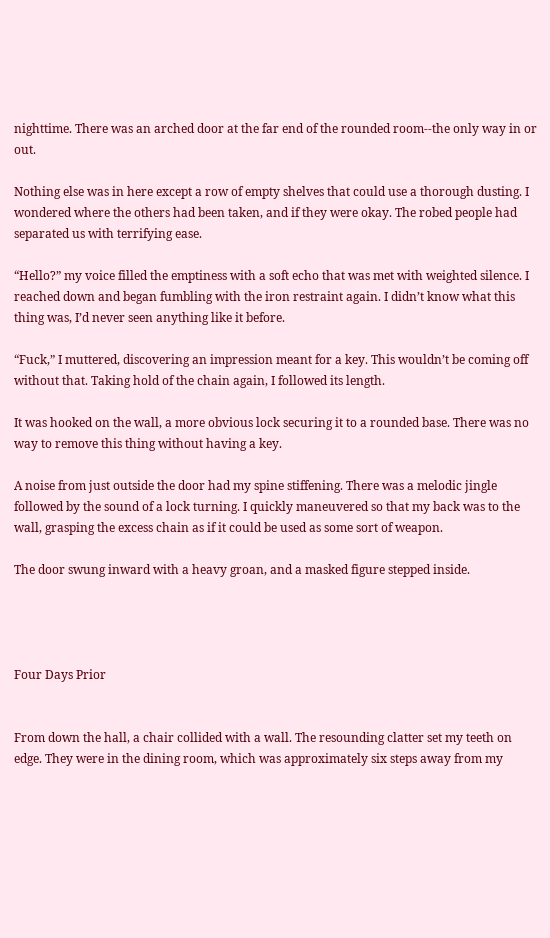nighttime. There was an arched door at the far end of the rounded room--the only way in or out.

Nothing else was in here except a row of empty shelves that could use a thorough dusting. I wondered where the others had been taken, and if they were okay. The robed people had separated us with terrifying ease.

“Hello?” my voice filled the emptiness with a soft echo that was met with weighted silence. I reached down and began fumbling with the iron restraint again. I didn’t know what this thing was, I’d never seen anything like it before.

“Fuck,” I muttered, discovering an impression meant for a key. This wouldn’t be coming off without that. Taking hold of the chain again, I followed its length.

It was hooked on the wall, a more obvious lock securing it to a rounded base. There was no way to remove this thing without having a key.

A noise from just outside the door had my spine stiffening. There was a melodic jingle followed by the sound of a lock turning. I quickly maneuvered so that my back was to the wall, grasping the excess chain as if it could be used as some sort of weapon.

The door swung inward with a heavy groan, and a masked figure stepped inside.




Four Days Prior


From down the hall, a chair collided with a wall. The resounding clatter set my teeth on edge. They were in the dining room, which was approximately six steps away from my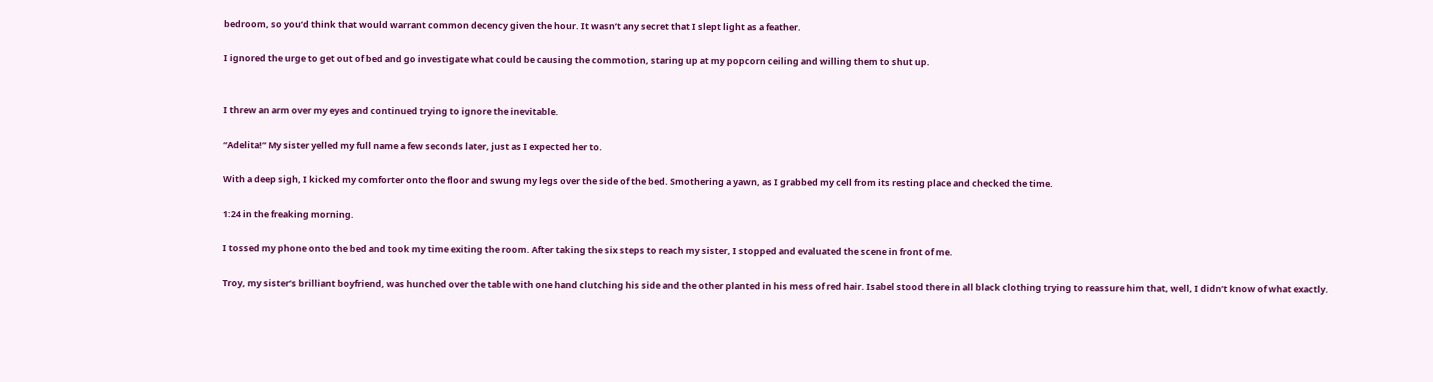bedroom, so you’d think that would warrant common decency given the hour. It wasn’t any secret that I slept light as a feather.

I ignored the urge to get out of bed and go investigate what could be causing the commotion, staring up at my popcorn ceiling and willing them to shut up.


I threw an arm over my eyes and continued trying to ignore the inevitable.

“Adelita!” My sister yelled my full name a few seconds later, just as I expected her to.

With a deep sigh, I kicked my comforter onto the floor and swung my legs over the side of the bed. Smothering a yawn, as I grabbed my cell from its resting place and checked the time.

1:24 in the freaking morning.

I tossed my phone onto the bed and took my time exiting the room. After taking the six steps to reach my sister, I stopped and evaluated the scene in front of me.

Troy, my sister’s brilliant boyfriend, was hunched over the table with one hand clutching his side and the other planted in his mess of red hair. Isabel stood there in all black clothing trying to reassure him that, well, I didn’t know of what exactly.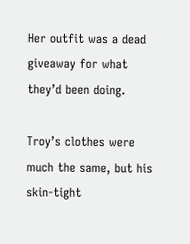Her outfit was a dead giveaway for what they’d been doing.

Troy’s clothes were much the same, but his skin-tight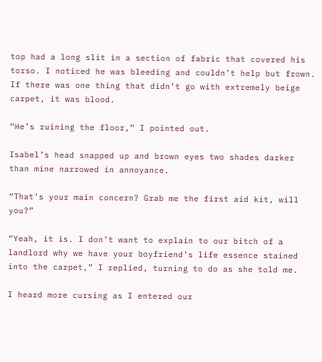top had a long slit in a section of fabric that covered his torso. I noticed he was bleeding and couldn’t help but frown. If there was one thing that didn’t go with extremely beige carpet, it was blood.

“He’s ruining the floor,” I pointed out.

Isabel’s head snapped up and brown eyes two shades darker than mine narrowed in annoyance.

“That’s your main concern? Grab me the first aid kit, will you?”

“Yeah, it is. I don’t want to explain to our bitch of a landlord why we have your boyfriend’s life essence stained into the carpet,” I replied, turning to do as she told me.

I heard more cursing as I entered our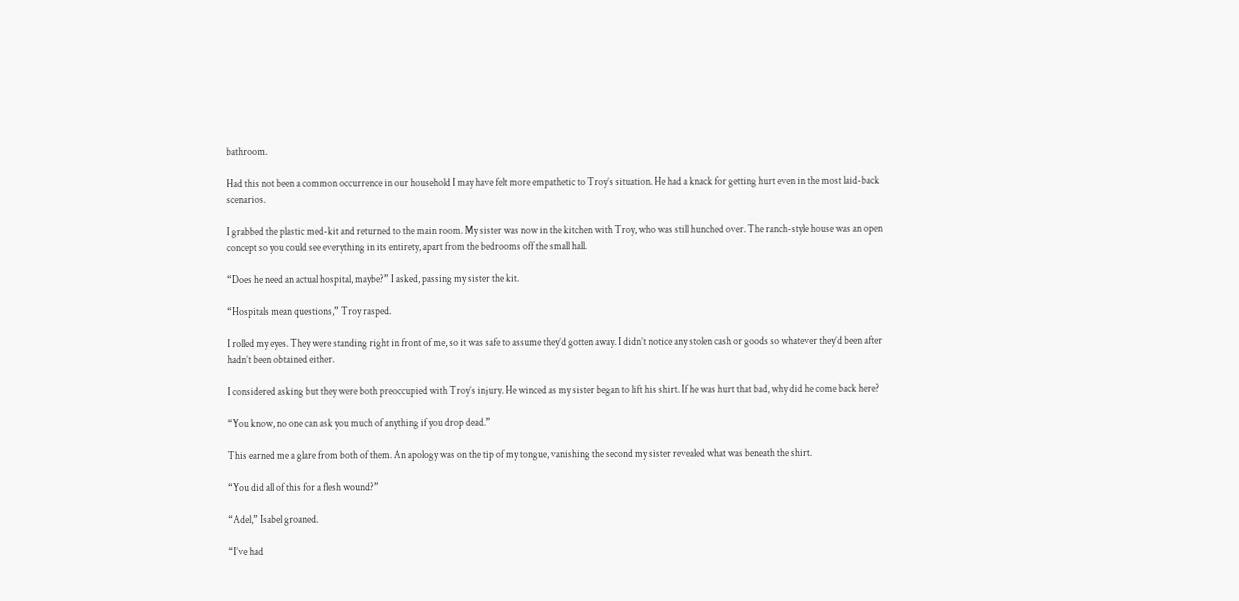bathroom.

Had this not been a common occurrence in our household I may have felt more empathetic to Troy’s situation. He had a knack for getting hurt even in the most laid-back scenarios.

I grabbed the plastic med-kit and returned to the main room. My sister was now in the kitchen with Troy, who was still hunched over. The ranch-style house was an open concept so you could see everything in its entirety, apart from the bedrooms off the small hall.

“Does he need an actual hospital, maybe?” I asked, passing my sister the kit.

“Hospitals mean questions,” Troy rasped.

I rolled my eyes. They were standing right in front of me, so it was safe to assume they’d gotten away. I didn’t notice any stolen cash or goods so whatever they’d been after hadn’t been obtained either.

I considered asking but they were both preoccupied with Troy’s injury. He winced as my sister began to lift his shirt. If he was hurt that bad, why did he come back here?

“You know, no one can ask you much of anything if you drop dead.”

This earned me a glare from both of them. An apology was on the tip of my tongue, vanishing the second my sister revealed what was beneath the shirt.

“You did all of this for a flesh wound?”

“Adel,” Isabel groaned.

“I’ve had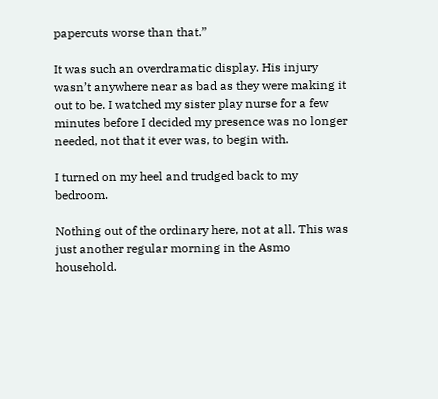papercuts worse than that.”

It was such an overdramatic display. His injury wasn’t anywhere near as bad as they were making it out to be. I watched my sister play nurse for a few minutes before I decided my presence was no longer needed, not that it ever was, to begin with.

I turned on my heel and trudged back to my bedroom.

Nothing out of the ordinary here, not at all. This was just another regular morning in the Asmo household.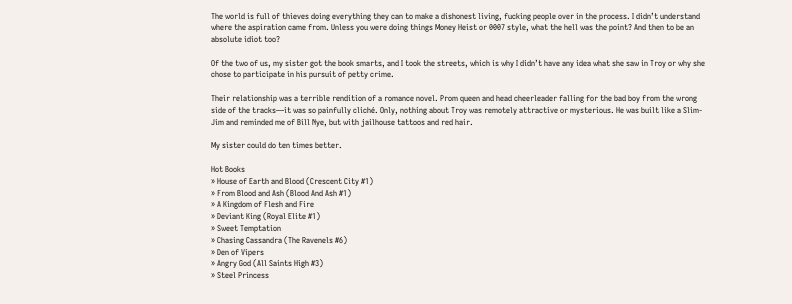The world is full of thieves doing everything they can to make a dishonest living, fucking people over in the process. I didn’t understand where the aspiration came from. Unless you were doing things Money Heist or 0007 style, what the hell was the point? And then to be an absolute idiot too?

Of the two of us, my sister got the book smarts, and I took the streets, which is why I didn’t have any idea what she saw in Troy or why she chose to participate in his pursuit of petty crime.

Their relationship was a terrible rendition of a romance novel. Prom queen and head cheerleader falling for the bad boy from the wrong side of the tracks—it was so painfully cliché. Only, nothing about Troy was remotely attractive or mysterious. He was built like a Slim-Jim and reminded me of Bill Nye, but with jailhouse tattoos and red hair.

My sister could do ten times better.

Hot Books
» House of Earth and Blood (Crescent City #1)
» From Blood and Ash (Blood And Ash #1)
» A Kingdom of Flesh and Fire
» Deviant King (Royal Elite #1)
» Sweet Temptation
» Chasing Cassandra (The Ravenels #6)
» Den of Vipers
» Angry God (All Saints High #3)
» Steel Princess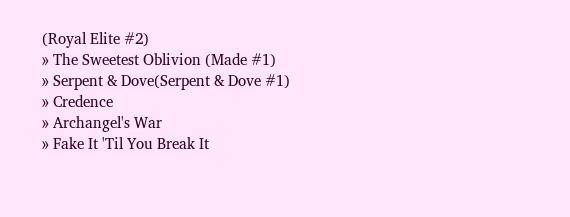(Royal Elite #2)
» The Sweetest Oblivion (Made #1)
» Serpent & Dove(Serpent & Dove #1)
» Credence
» Archangel's War
» Fake It 'Til You Break It